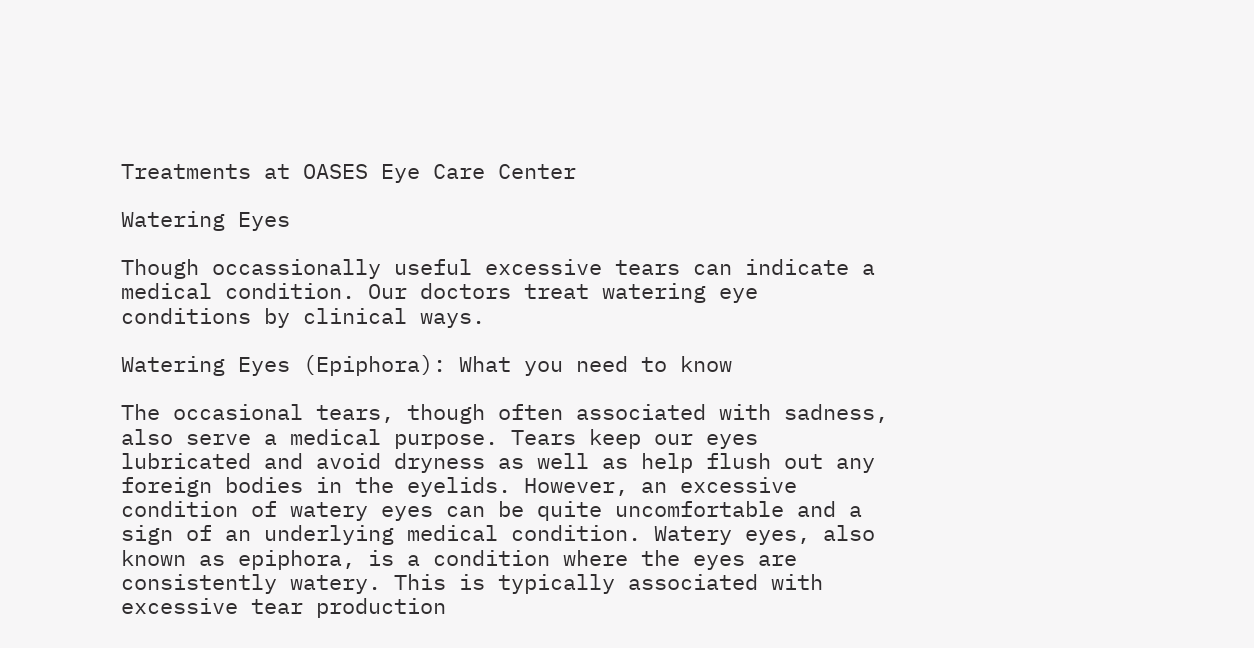Treatments at OASES Eye Care Center

Watering Eyes

Though occassionally useful excessive tears can indicate a medical condition. Our doctors treat watering eye conditions by clinical ways.

Watering Eyes (Epiphora): What you need to know

The occasional tears, though often associated with sadness, also serve a medical purpose. Tears keep our eyes lubricated and avoid dryness as well as help flush out any foreign bodies in the eyelids. However, an excessive condition of watery eyes can be quite uncomfortable and a sign of an underlying medical condition. Watery eyes, also known as epiphora, is a condition where the eyes are consistently watery. This is typically associated with excessive tear production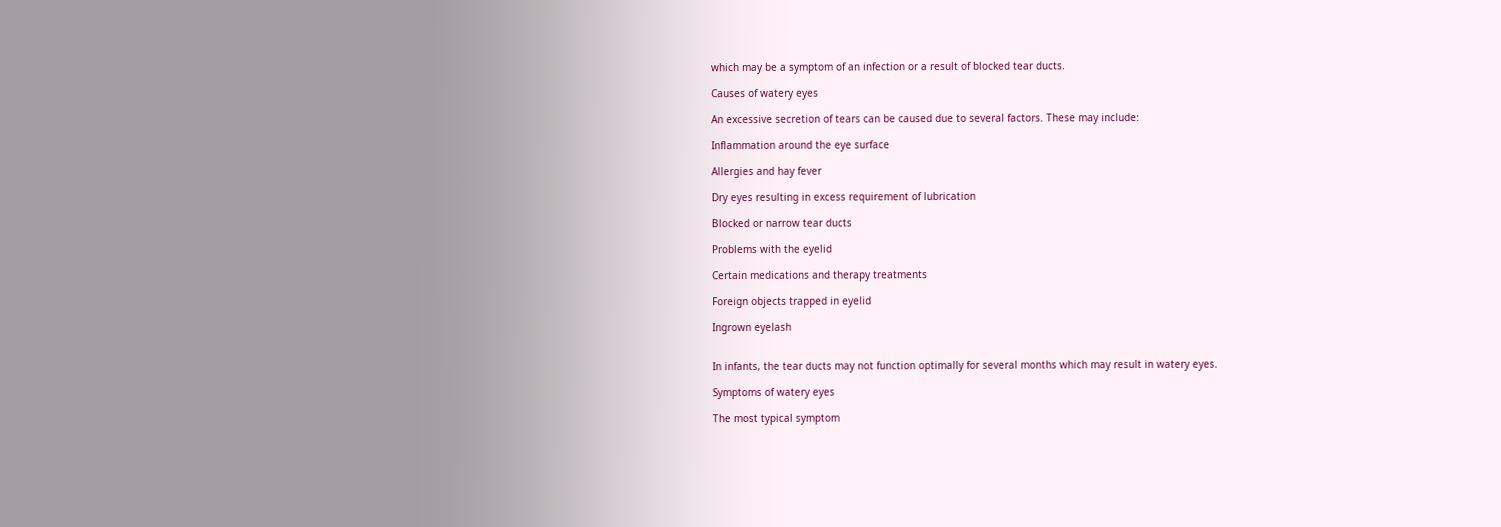which may be a symptom of an infection or a result of blocked tear ducts.

Causes of watery eyes

An excessive secretion of tears can be caused due to several factors. These may include:

Inflammation around the eye surface

Allergies and hay fever

Dry eyes resulting in excess requirement of lubrication

Blocked or narrow tear ducts

Problems with the eyelid

Certain medications and therapy treatments

Foreign objects trapped in eyelid

Ingrown eyelash


In infants, the tear ducts may not function optimally for several months which may result in watery eyes.

Symptoms of watery eyes

The most typical symptom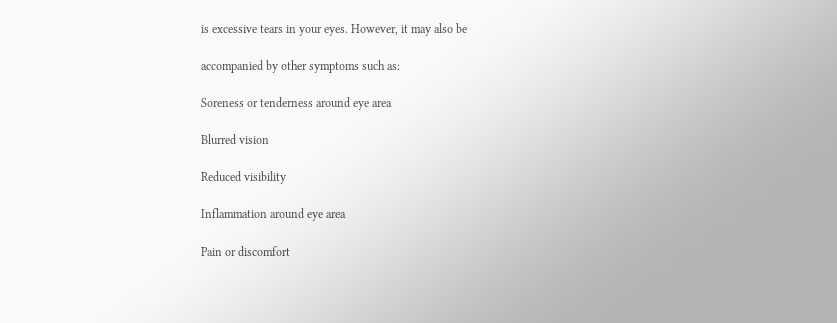is excessive tears in your eyes. However, it may also be

accompanied by other symptoms such as:

Soreness or tenderness around eye area

Blurred vision

Reduced visibility

Inflammation around eye area

Pain or discomfort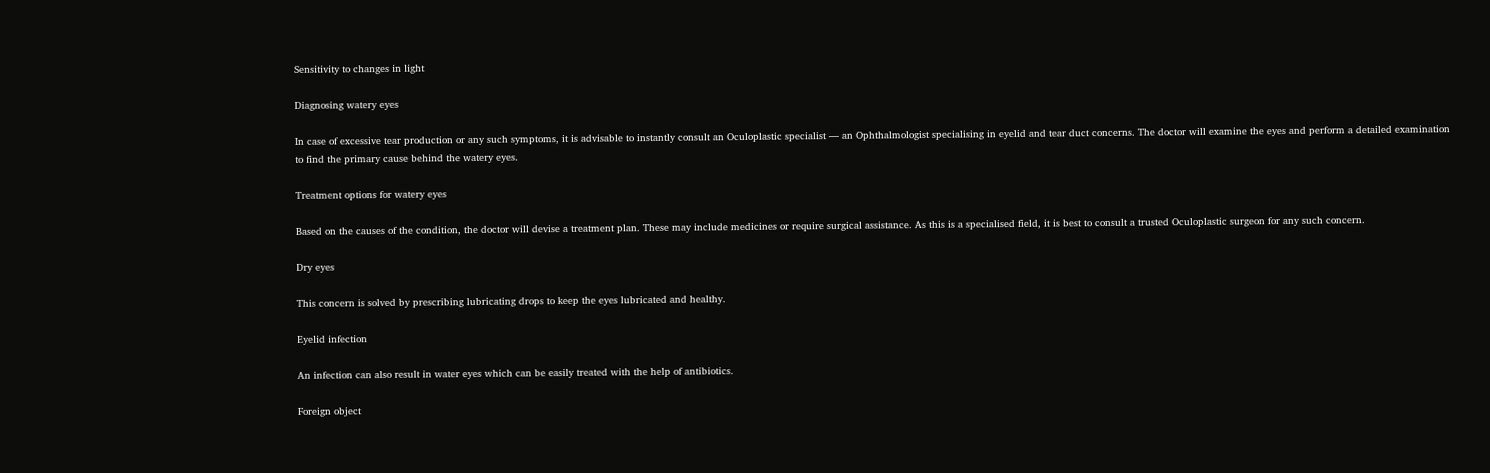Sensitivity to changes in light

Diagnosing watery eyes

In case of excessive tear production or any such symptoms, it is advisable to instantly consult an Oculoplastic specialist — an Ophthalmologist specialising in eyelid and tear duct concerns. The doctor will examine the eyes and perform a detailed examination to find the primary cause behind the watery eyes.

Treatment options for watery eyes

Based on the causes of the condition, the doctor will devise a treatment plan. These may include medicines or require surgical assistance. As this is a specialised field, it is best to consult a trusted Oculoplastic surgeon for any such concern.

Dry eyes

This concern is solved by prescribing lubricating drops to keep the eyes lubricated and healthy.

Eyelid infection

An infection can also result in water eyes which can be easily treated with the help of antibiotics.

Foreign object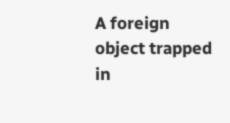A foreign object trapped in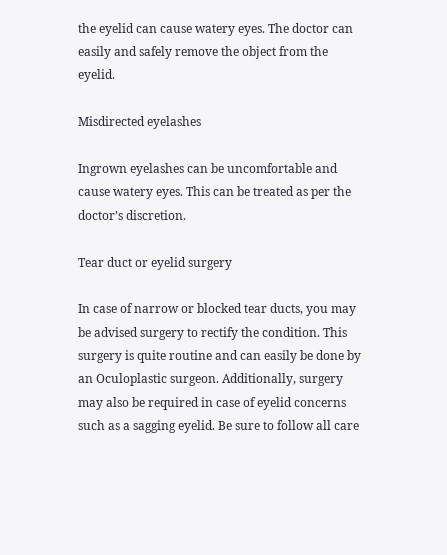the eyelid can cause watery eyes. The doctor can easily and safely remove the object from the eyelid.

Misdirected eyelashes

Ingrown eyelashes can be uncomfortable and cause watery eyes. This can be treated as per the doctor’s discretion.

Tear duct or eyelid surgery

In case of narrow or blocked tear ducts, you may be advised surgery to rectify the condition. This surgery is quite routine and can easily be done by an Oculoplastic surgeon. Additionally, surgery may also be required in case of eyelid concerns such as a sagging eyelid. Be sure to follow all care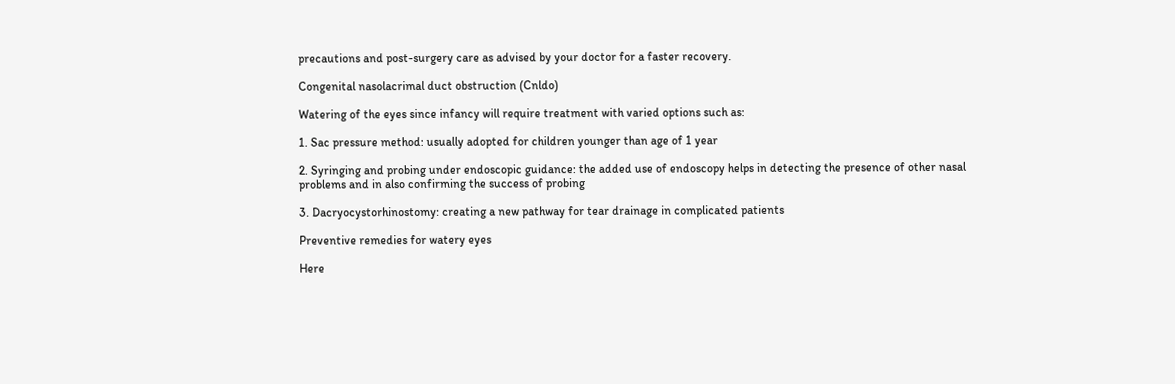precautions and post-surgery care as advised by your doctor for a faster recovery.

Congenital nasolacrimal duct obstruction (Cnldo)

Watering of the eyes since infancy will require treatment with varied options such as:

1. Sac pressure method: usually adopted for children younger than age of 1 year

2. Syringing and probing under endoscopic guidance: the added use of endoscopy helps in detecting the presence of other nasal problems and in also confirming the success of probing

3. Dacryocystorhinostomy: creating a new pathway for tear drainage in complicated patients

Preventive remedies for watery eyes

Here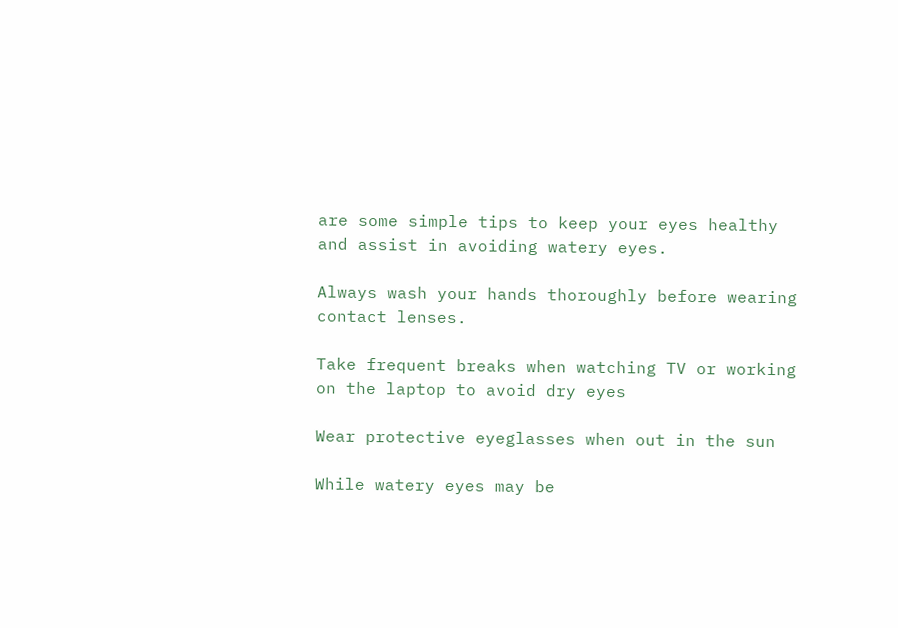are some simple tips to keep your eyes healthy and assist in avoiding watery eyes.

Always wash your hands thoroughly before wearing contact lenses.

Take frequent breaks when watching TV or working on the laptop to avoid dry eyes

Wear protective eyeglasses when out in the sun

While watery eyes may be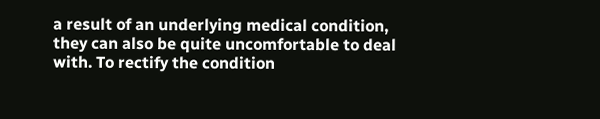a result of an underlying medical condition, they can also be quite uncomfortable to deal with. To rectify the condition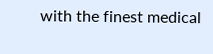with the finest medical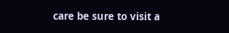care be sure to visit a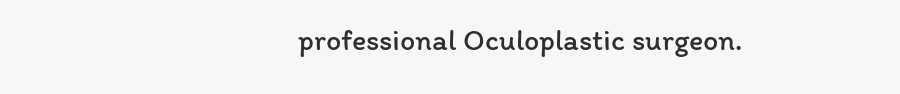professional Oculoplastic surgeon.